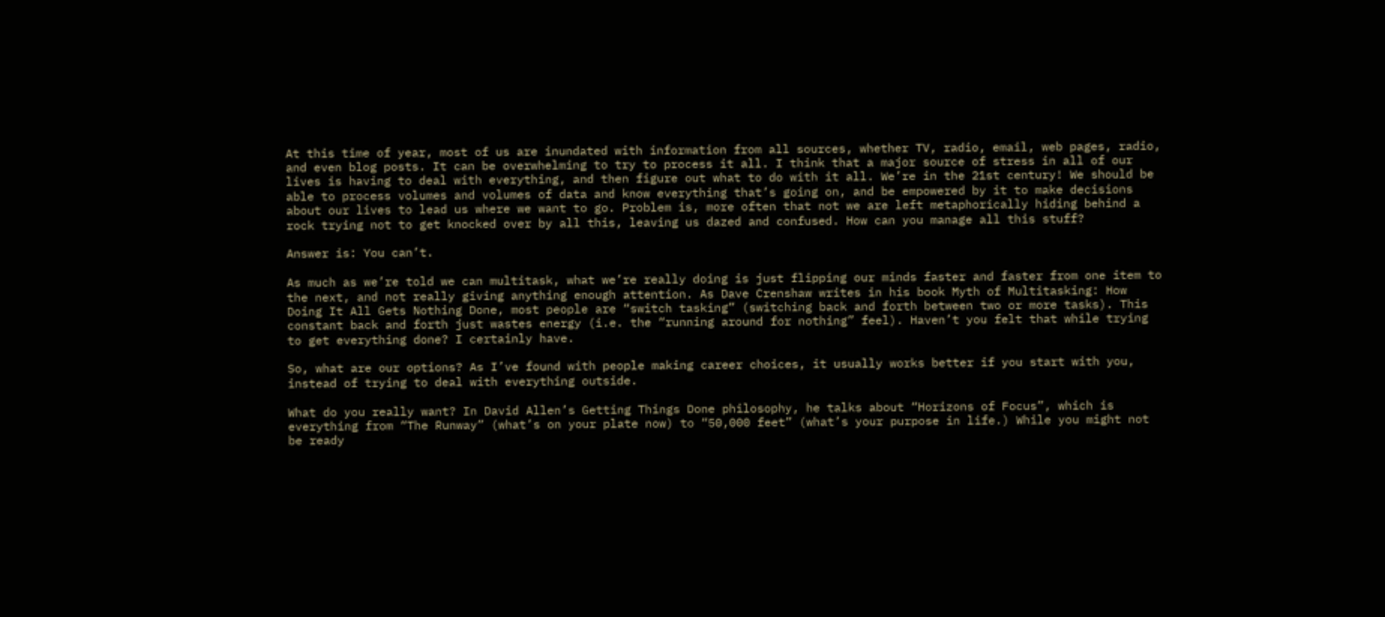At this time of year, most of us are inundated with information from all sources, whether TV, radio, email, web pages, radio, and even blog posts. It can be overwhelming to try to process it all. I think that a major source of stress in all of our lives is having to deal with everything, and then figure out what to do with it all. We’re in the 21st century! We should be able to process volumes and volumes of data and know everything that’s going on, and be empowered by it to make decisions about our lives to lead us where we want to go. Problem is, more often that not we are left metaphorically hiding behind a rock trying not to get knocked over by all this, leaving us dazed and confused. How can you manage all this stuff?

Answer is: You can’t.

As much as we’re told we can multitask, what we’re really doing is just flipping our minds faster and faster from one item to the next, and not really giving anything enough attention. As Dave Crenshaw writes in his book Myth of Multitasking: How Doing It All Gets Nothing Done, most people are “switch tasking” (switching back and forth between two or more tasks). This constant back and forth just wastes energy (i.e. the “running around for nothing” feel). Haven’t you felt that while trying to get everything done? I certainly have.

So, what are our options? As I’ve found with people making career choices, it usually works better if you start with you, instead of trying to deal with everything outside.

What do you really want? In David Allen’s Getting Things Done philosophy, he talks about “Horizons of Focus”, which is everything from “The Runway” (what’s on your plate now) to “50,000 feet” (what’s your purpose in life.) While you might not be ready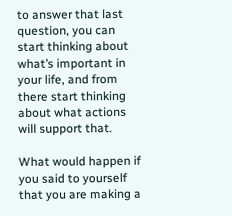to answer that last question, you can start thinking about what’s important in your life, and from there start thinking about what actions will support that.

What would happen if you said to yourself that you are making a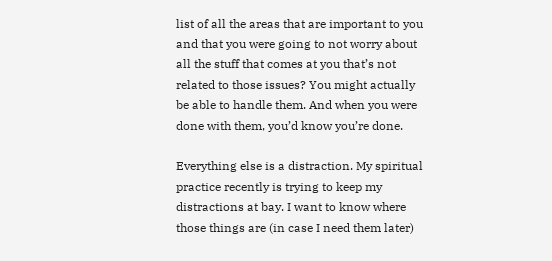list of all the areas that are important to you and that you were going to not worry about all the stuff that comes at you that’s not related to those issues? You might actually be able to handle them. And when you were done with them, you’d know you’re done.

Everything else is a distraction. My spiritual practice recently is trying to keep my distractions at bay. I want to know where those things are (in case I need them later)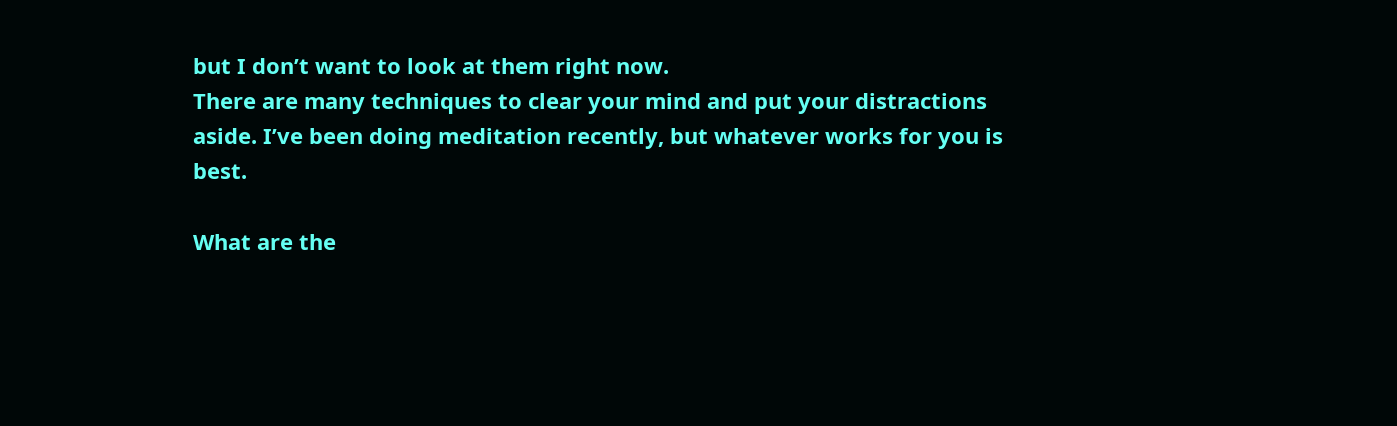but I don’t want to look at them right now.
There are many techniques to clear your mind and put your distractions aside. I’ve been doing meditation recently, but whatever works for you is best.

What are the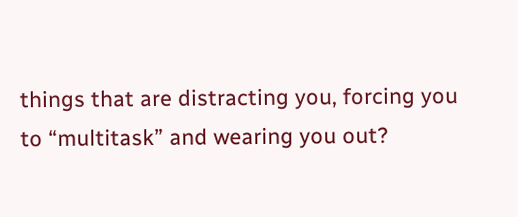things that are distracting you, forcing you to “multitask” and wearing you out?